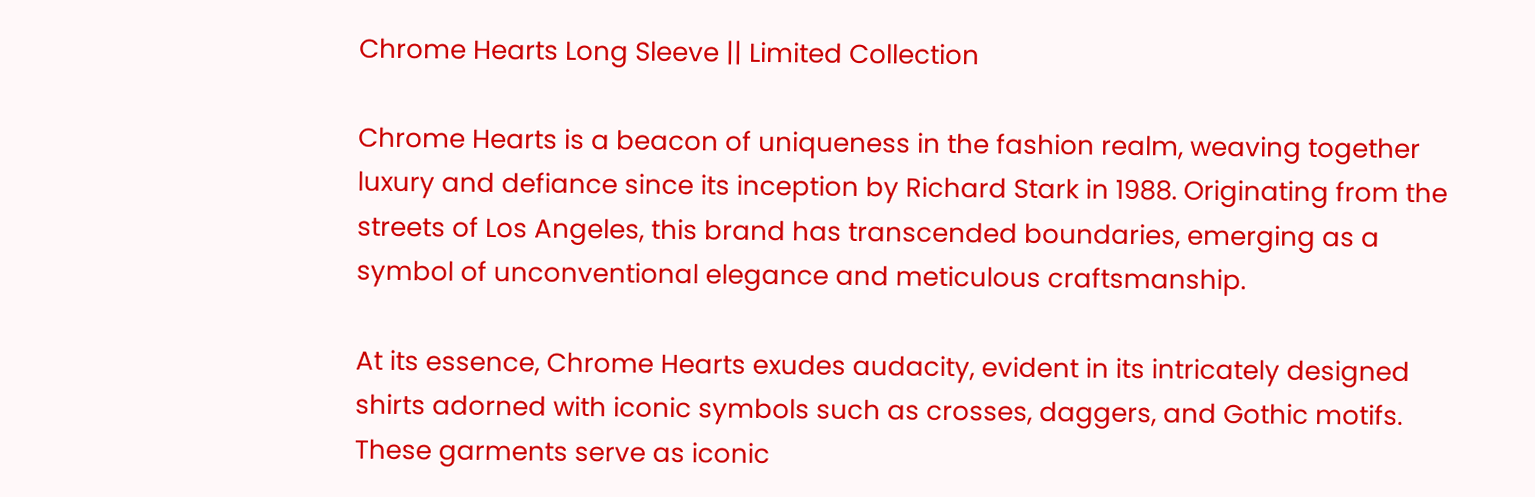Chrome Hearts Long Sleeve || Limited Collection

Chrome Hearts is a beacon of uniqueness in the fashion realm, weaving together luxury and defiance since its inception by Richard Stark in 1988. Originating from the streets of Los Angeles, this brand has transcended boundaries, emerging as a symbol of unconventional elegance and meticulous craftsmanship.

At its essence, Chrome Hearts exudes audacity, evident in its intricately designed shirts adorned with iconic symbols such as crosses, daggers, and Gothic motifs. These garments serve as iconic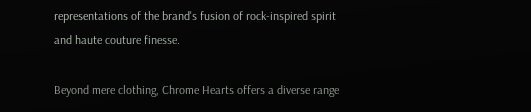representations of the brand's fusion of rock-inspired spirit and haute couture finesse.

Beyond mere clothing, Chrome Hearts offers a diverse range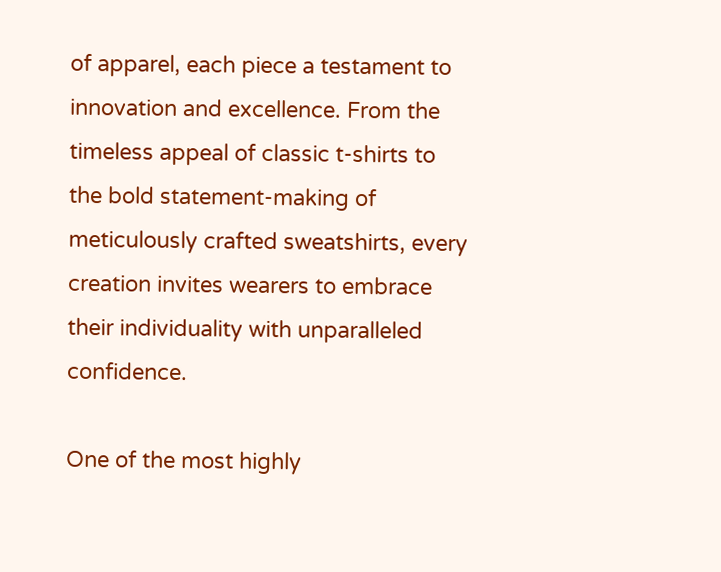of apparel, each piece a testament to innovation and excellence. From the timeless appeal of classic t-shirts to the bold statement-making of meticulously crafted sweatshirts, every creation invites wearers to embrace their individuality with unparalleled confidence.

One of the most highly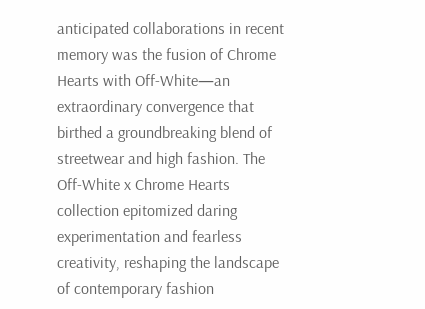anticipated collaborations in recent memory was the fusion of Chrome Hearts with Off-White—an extraordinary convergence that birthed a groundbreaking blend of streetwear and high fashion. The Off-White x Chrome Hearts collection epitomized daring experimentation and fearless creativity, reshaping the landscape of contemporary fashion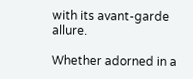with its avant-garde allure.

Whether adorned in a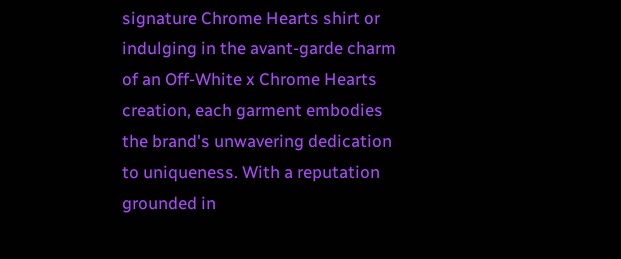signature Chrome Hearts shirt or indulging in the avant-garde charm of an Off-White x Chrome Hearts creation, each garment embodies the brand's unwavering dedication to uniqueness. With a reputation grounded in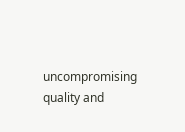uncompromising quality and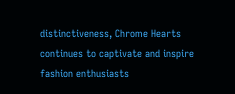distinctiveness, Chrome Hearts continues to captivate and inspire fashion enthusiasts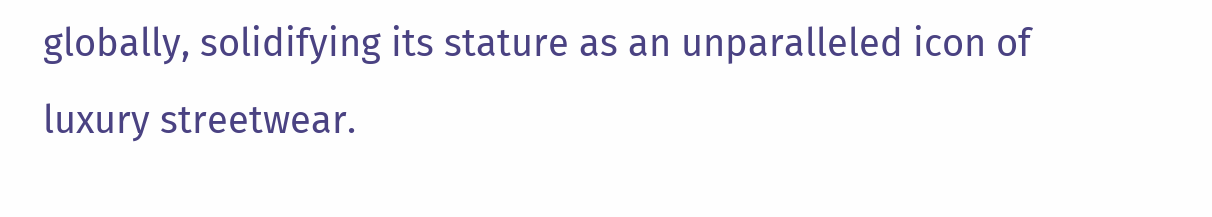globally, solidifying its stature as an unparalleled icon of luxury streetwear.